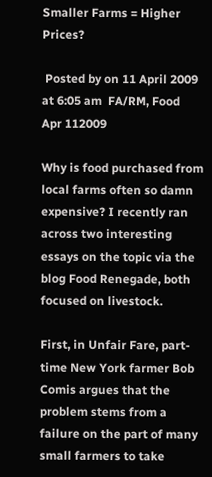Smaller Farms = Higher Prices?

 Posted by on 11 April 2009 at 6:05 am  FA/RM, Food
Apr 112009

Why is food purchased from local farms often so damn expensive? I recently ran across two interesting essays on the topic via the blog Food Renegade, both focused on livestock.

First, in Unfair Fare, part-time New York farmer Bob Comis argues that the problem stems from a failure on the part of many small farmers to take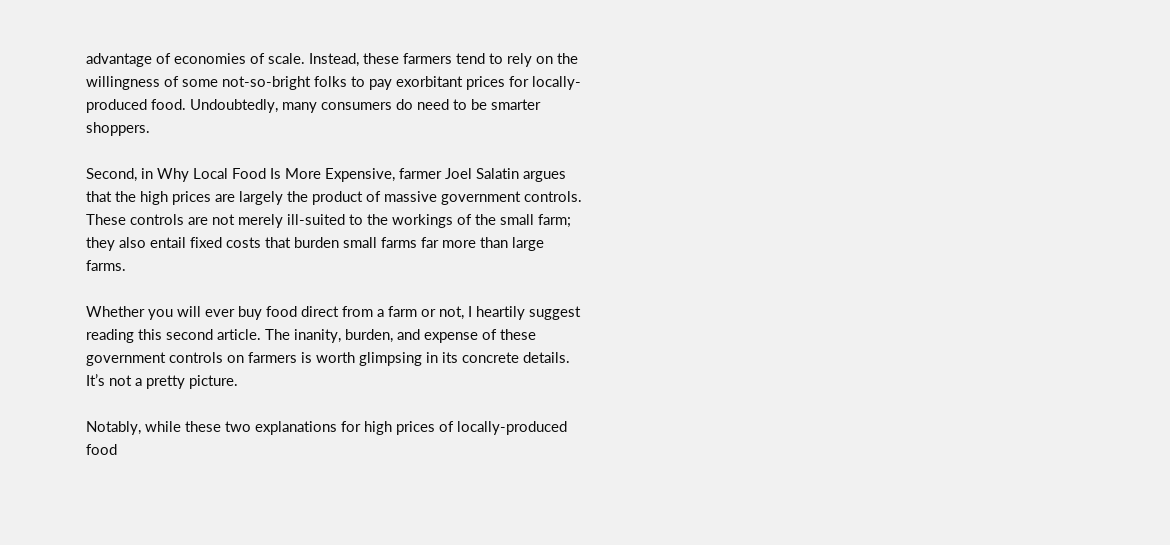advantage of economies of scale. Instead, these farmers tend to rely on the willingness of some not-so-bright folks to pay exorbitant prices for locally-produced food. Undoubtedly, many consumers do need to be smarter shoppers.

Second, in Why Local Food Is More Expensive, farmer Joel Salatin argues that the high prices are largely the product of massive government controls. These controls are not merely ill-suited to the workings of the small farm; they also entail fixed costs that burden small farms far more than large farms.

Whether you will ever buy food direct from a farm or not, I heartily suggest reading this second article. The inanity, burden, and expense of these government controls on farmers is worth glimpsing in its concrete details. It’s not a pretty picture.

Notably, while these two explanations for high prices of locally-produced food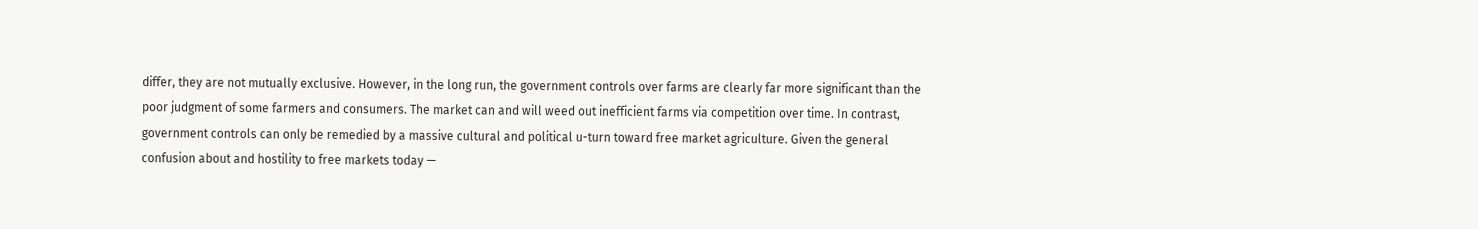differ, they are not mutually exclusive. However, in the long run, the government controls over farms are clearly far more significant than the poor judgment of some farmers and consumers. The market can and will weed out inefficient farms via competition over time. In contrast, government controls can only be remedied by a massive cultural and political u-turn toward free market agriculture. Given the general confusion about and hostility to free markets today —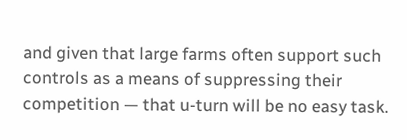and given that large farms often support such controls as a means of suppressing their competition — that u-turn will be no easy task.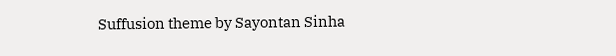Suffusion theme by Sayontan Sinha